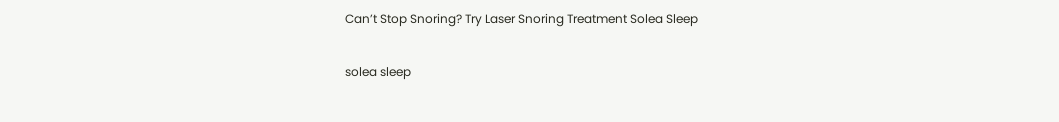Can’t Stop Snoring? Try Laser Snoring Treatment Solea Sleep

solea sleep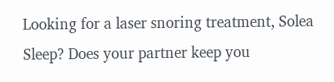Looking for a laser snoring treatment, Solea Sleep? Does your partner keep you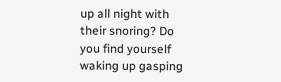up all night with their snoring? Do you find yourself waking up gasping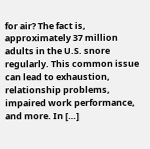for air? The fact is, approximately 37 million adults in the U.S. snore regularly. This common issue can lead to exhaustion, relationship problems, impaired work performance, and more. In […]